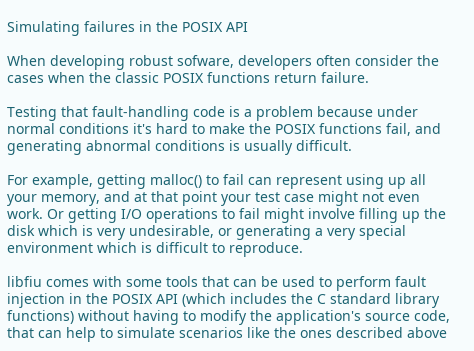Simulating failures in the POSIX API

When developing robust sofware, developers often consider the cases when the classic POSIX functions return failure.

Testing that fault-handling code is a problem because under normal conditions it's hard to make the POSIX functions fail, and generating abnormal conditions is usually difficult.

For example, getting malloc() to fail can represent using up all your memory, and at that point your test case might not even work. Or getting I/O operations to fail might involve filling up the disk which is very undesirable, or generating a very special environment which is difficult to reproduce.

libfiu comes with some tools that can be used to perform fault injection in the POSIX API (which includes the C standard library functions) without having to modify the application's source code, that can help to simulate scenarios like the ones described above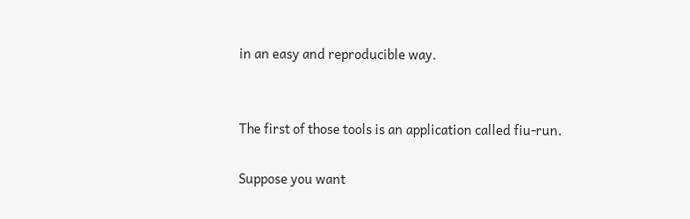in an easy and reproducible way.


The first of those tools is an application called fiu-run.

Suppose you want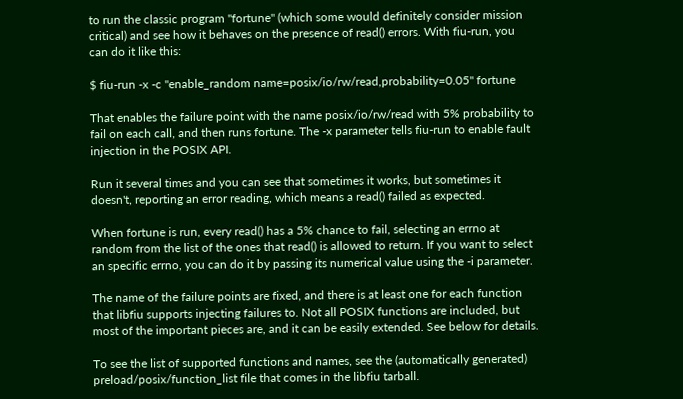to run the classic program "fortune" (which some would definitely consider mission critical) and see how it behaves on the presence of read() errors. With fiu-run, you can do it like this:

$ fiu-run -x -c "enable_random name=posix/io/rw/read,probability=0.05" fortune

That enables the failure point with the name posix/io/rw/read with 5% probability to fail on each call, and then runs fortune. The -x parameter tells fiu-run to enable fault injection in the POSIX API.

Run it several times and you can see that sometimes it works, but sometimes it doesn't, reporting an error reading, which means a read() failed as expected.

When fortune is run, every read() has a 5% chance to fail, selecting an errno at random from the list of the ones that read() is allowed to return. If you want to select an specific errno, you can do it by passing its numerical value using the -i parameter.

The name of the failure points are fixed, and there is at least one for each function that libfiu supports injecting failures to. Not all POSIX functions are included, but most of the important pieces are, and it can be easily extended. See below for details.

To see the list of supported functions and names, see the (automatically generated) preload/posix/function_list file that comes in the libfiu tarball.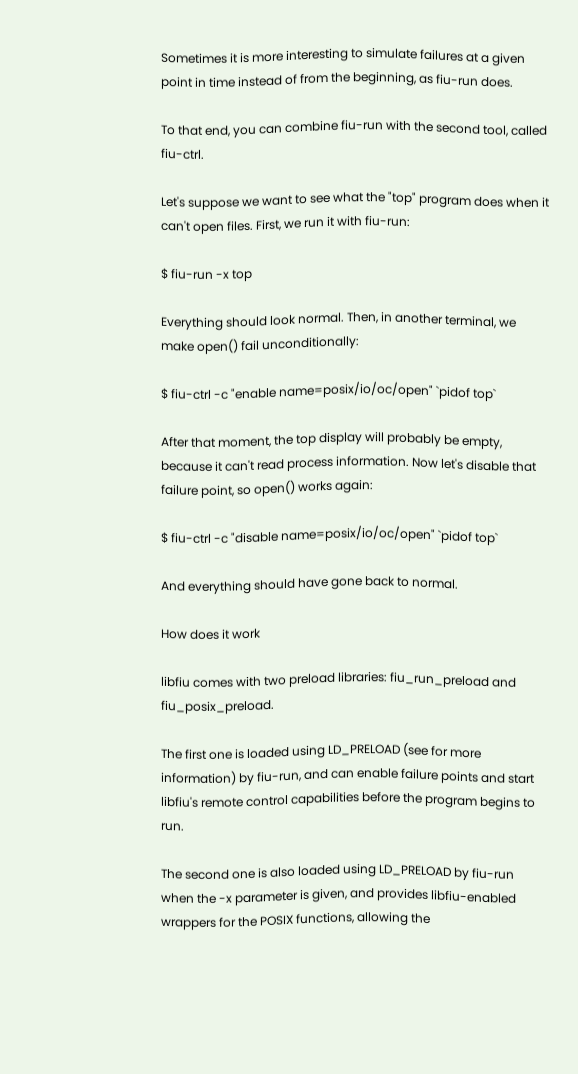Sometimes it is more interesting to simulate failures at a given point in time instead of from the beginning, as fiu-run does.

To that end, you can combine fiu-run with the second tool, called fiu-ctrl.

Let's suppose we want to see what the "top" program does when it can't open files. First, we run it with fiu-run:

$ fiu-run -x top

Everything should look normal. Then, in another terminal, we make open() fail unconditionally:

$ fiu-ctrl -c "enable name=posix/io/oc/open" `pidof top`

After that moment, the top display will probably be empty, because it can't read process information. Now let's disable that failure point, so open() works again:

$ fiu-ctrl -c "disable name=posix/io/oc/open" `pidof top`

And everything should have gone back to normal.

How does it work

libfiu comes with two preload libraries: fiu_run_preload and fiu_posix_preload.

The first one is loaded using LD_PRELOAD (see for more information) by fiu-run, and can enable failure points and start libfiu's remote control capabilities before the program begins to run.

The second one is also loaded using LD_PRELOAD by fiu-run when the -x parameter is given, and provides libfiu-enabled wrappers for the POSIX functions, allowing the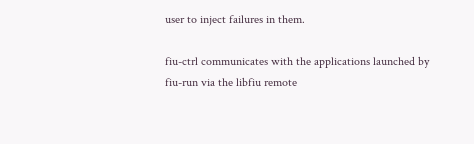user to inject failures in them.

fiu-ctrl communicates with the applications launched by fiu-run via the libfiu remote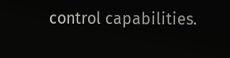control capabilities.